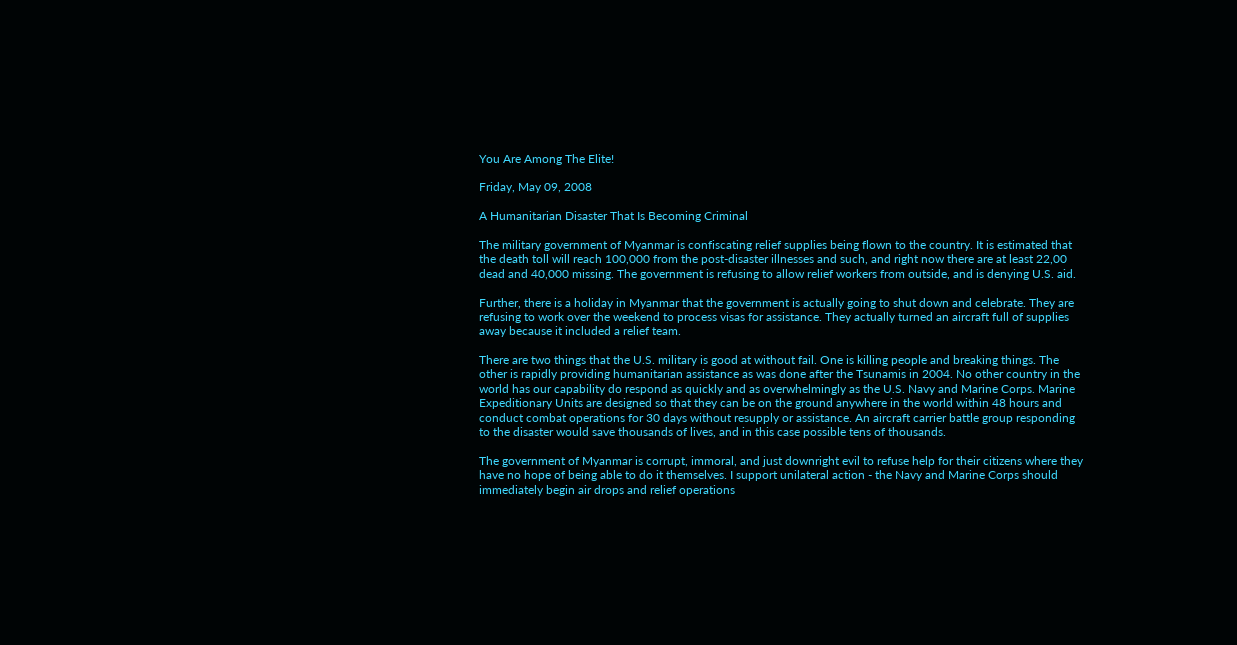You Are Among The Elite!

Friday, May 09, 2008

A Humanitarian Disaster That Is Becoming Criminal

The military government of Myanmar is confiscating relief supplies being flown to the country. It is estimated that the death toll will reach 100,000 from the post-disaster illnesses and such, and right now there are at least 22,00 dead and 40,000 missing. The government is refusing to allow relief workers from outside, and is denying U.S. aid.

Further, there is a holiday in Myanmar that the government is actually going to shut down and celebrate. They are refusing to work over the weekend to process visas for assistance. They actually turned an aircraft full of supplies away because it included a relief team.

There are two things that the U.S. military is good at without fail. One is killing people and breaking things. The other is rapidly providing humanitarian assistance as was done after the Tsunamis in 2004. No other country in the world has our capability do respond as quickly and as overwhelmingly as the U.S. Navy and Marine Corps. Marine Expeditionary Units are designed so that they can be on the ground anywhere in the world within 48 hours and conduct combat operations for 30 days without resupply or assistance. An aircraft carrier battle group responding to the disaster would save thousands of lives, and in this case possible tens of thousands.

The government of Myanmar is corrupt, immoral, and just downright evil to refuse help for their citizens where they have no hope of being able to do it themselves. I support unilateral action - the Navy and Marine Corps should immediately begin air drops and relief operations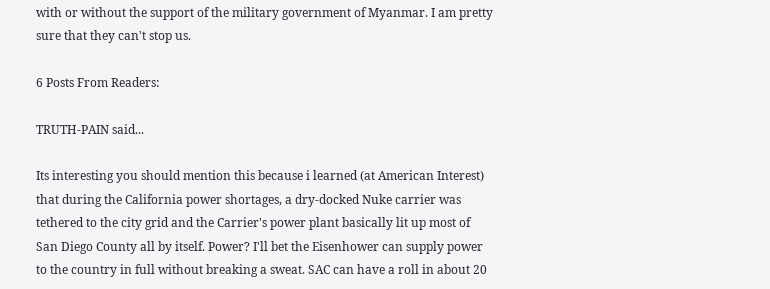with or without the support of the military government of Myanmar. I am pretty sure that they can't stop us.

6 Posts From Readers:

TRUTH-PAIN said...

Its interesting you should mention this because i learned (at American Interest) that during the California power shortages, a dry-docked Nuke carrier was tethered to the city grid and the Carrier's power plant basically lit up most of San Diego County all by itself. Power? I'll bet the Eisenhower can supply power to the country in full without breaking a sweat. SAC can have a roll in about 20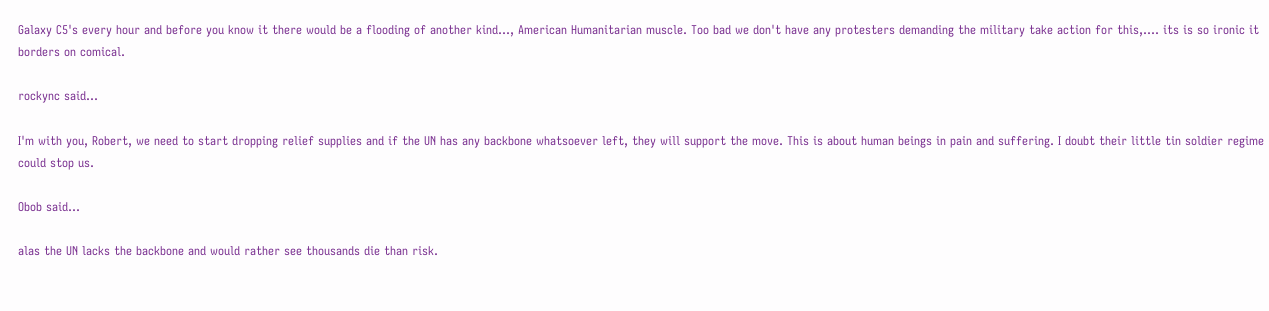Galaxy C5's every hour and before you know it there would be a flooding of another kind..., American Humanitarian muscle. Too bad we don't have any protesters demanding the military take action for this,.... its is so ironic it borders on comical.

rockync said...

I'm with you, Robert, we need to start dropping relief supplies and if the UN has any backbone whatsoever left, they will support the move. This is about human beings in pain and suffering. I doubt their little tin soldier regime could stop us.

Obob said...

alas the UN lacks the backbone and would rather see thousands die than risk.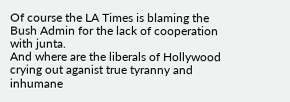Of course the LA Times is blaming the Bush Admin for the lack of cooperation with junta.
And where are the liberals of Hollywood crying out aganist true tyranny and inhumane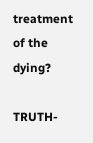treatment of the dying?

TRUTH-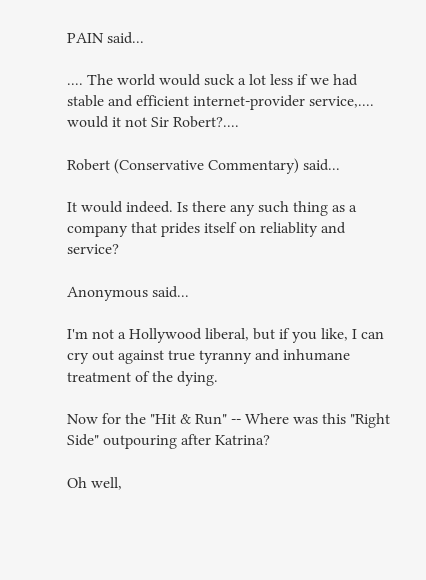PAIN said...

.... The world would suck a lot less if we had stable and efficient internet-provider service,.... would it not Sir Robert?....

Robert (Conservative Commentary) said...

It would indeed. Is there any such thing as a company that prides itself on reliablity and service?

Anonymous said...

I'm not a Hollywood liberal, but if you like, I can cry out against true tyranny and inhumane treatment of the dying.

Now for the "Hit & Run" -- Where was this "Right Side" outpouring after Katrina?

Oh well,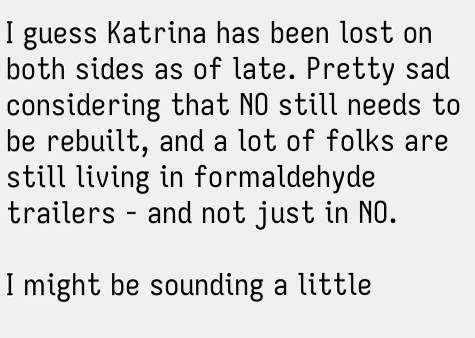I guess Katrina has been lost on both sides as of late. Pretty sad considering that NO still needs to be rebuilt, and a lot of folks are still living in formaldehyde trailers - and not just in NO.

I might be sounding a little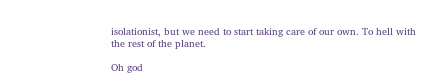isolationist, but we need to start taking care of our own. To hell with the rest of the planet.

Oh god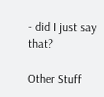- did I just say that?

Other Stuff